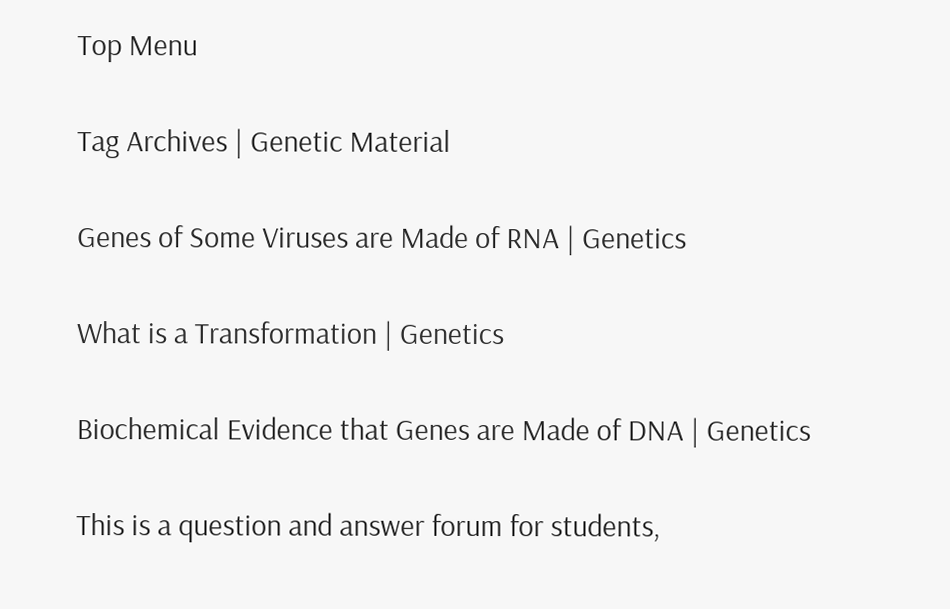Top Menu

Tag Archives | Genetic Material

Genes of Some Viruses are Made of RNA | Genetics

What is a Transformation | Genetics

Biochemical Evidence that Genes are Made of DNA | Genetics

This is a question and answer forum for students,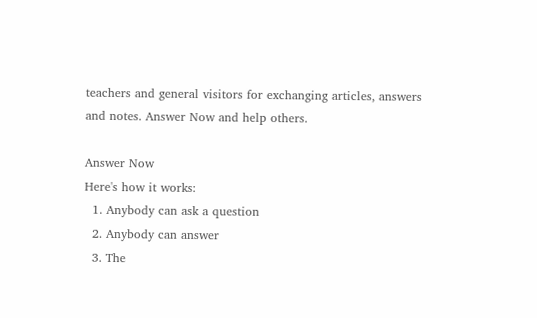teachers and general visitors for exchanging articles, answers and notes. Answer Now and help others.

Answer Now
Here's how it works:
  1. Anybody can ask a question
  2. Anybody can answer
  3. The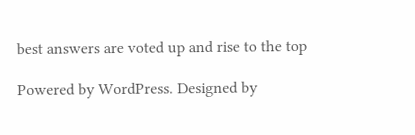best answers are voted up and rise to the top

Powered by WordPress. Designed by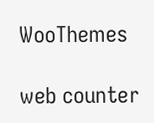WooThemes

web counter